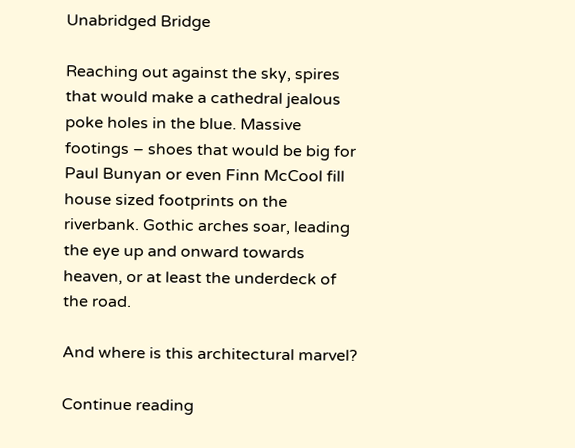Unabridged Bridge

Reaching out against the sky, spires that would make a cathedral jealous poke holes in the blue. Massive footings – shoes that would be big for Paul Bunyan or even Finn McCool fill house sized footprints on the riverbank. Gothic arches soar, leading the eye up and onward towards heaven, or at least the underdeck of the road.

And where is this architectural marvel?

Continue reading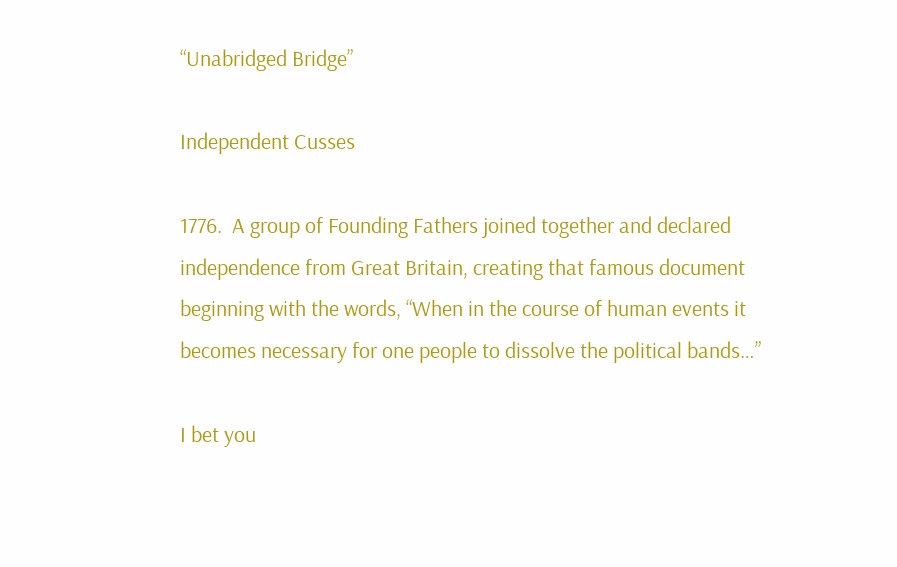“Unabridged Bridge”

Independent Cusses

1776.  A group of Founding Fathers joined together and declared independence from Great Britain, creating that famous document beginning with the words, “When in the course of human events it becomes necessary for one people to dissolve the political bands…”

I bet you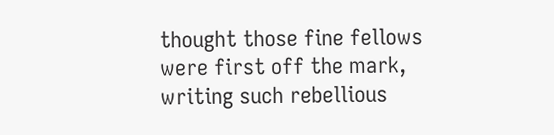thought those fine fellows were first off the mark, writing such rebellious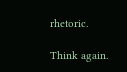rhetoric.

Think again.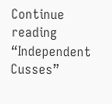Continue reading “Independent Cusses”